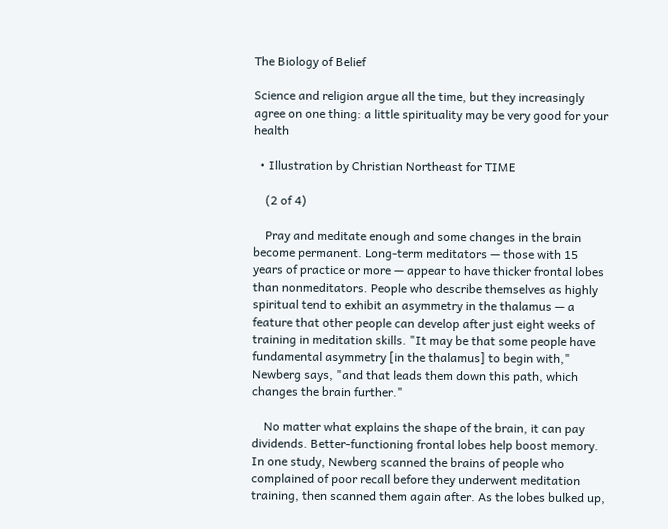The Biology of Belief

Science and religion argue all the time, but they increasingly agree on one thing: a little spirituality may be very good for your health

  • Illustration by Christian Northeast for TIME

    (2 of 4)

    Pray and meditate enough and some changes in the brain become permanent. Long-term meditators — those with 15 years of practice or more — appear to have thicker frontal lobes than nonmeditators. People who describe themselves as highly spiritual tend to exhibit an asymmetry in the thalamus — a feature that other people can develop after just eight weeks of training in meditation skills. "It may be that some people have fundamental asymmetry [in the thalamus] to begin with," Newberg says, "and that leads them down this path, which changes the brain further."

    No matter what explains the shape of the brain, it can pay dividends. Better-functioning frontal lobes help boost memory. In one study, Newberg scanned the brains of people who complained of poor recall before they underwent meditation training, then scanned them again after. As the lobes bulked up,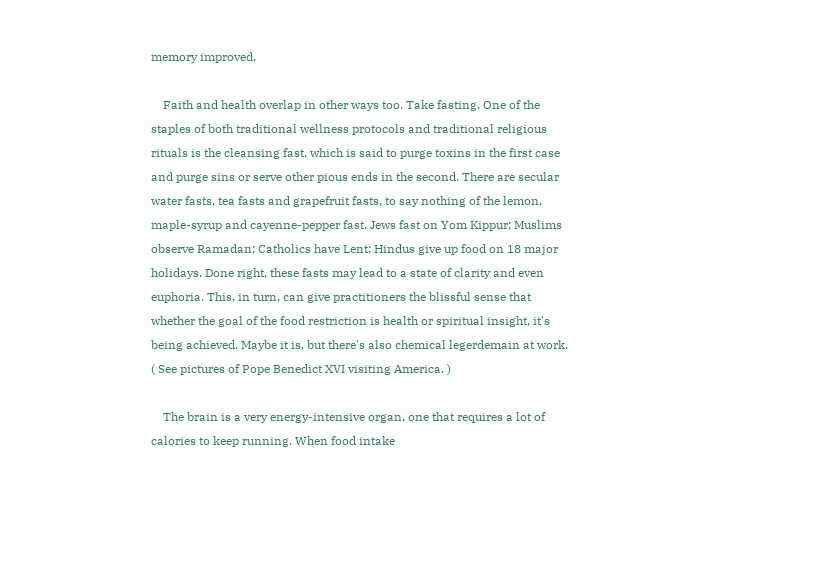memory improved.

    Faith and health overlap in other ways too. Take fasting. One of the staples of both traditional wellness protocols and traditional religious rituals is the cleansing fast, which is said to purge toxins in the first case and purge sins or serve other pious ends in the second. There are secular water fasts, tea fasts and grapefruit fasts, to say nothing of the lemon, maple-syrup and cayenne-pepper fast. Jews fast on Yom Kippur; Muslims observe Ramadan; Catholics have Lent; Hindus give up food on 18 major holidays. Done right, these fasts may lead to a state of clarity and even euphoria. This, in turn, can give practitioners the blissful sense that whether the goal of the food restriction is health or spiritual insight, it's being achieved. Maybe it is, but there's also chemical legerdemain at work. ( See pictures of Pope Benedict XVI visiting America. )

    The brain is a very energy-intensive organ, one that requires a lot of calories to keep running. When food intake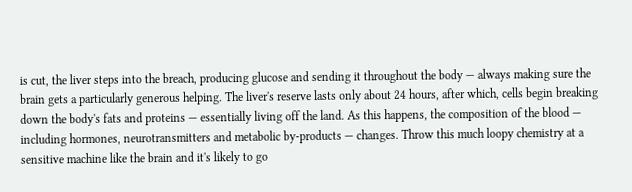is cut, the liver steps into the breach, producing glucose and sending it throughout the body — always making sure the brain gets a particularly generous helping. The liver's reserve lasts only about 24 hours, after which, cells begin breaking down the body's fats and proteins — essentially living off the land. As this happens, the composition of the blood — including hormones, neurotransmitters and metabolic by-products — changes. Throw this much loopy chemistry at a sensitive machine like the brain and it's likely to go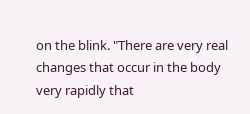on the blink. "There are very real changes that occur in the body very rapidly that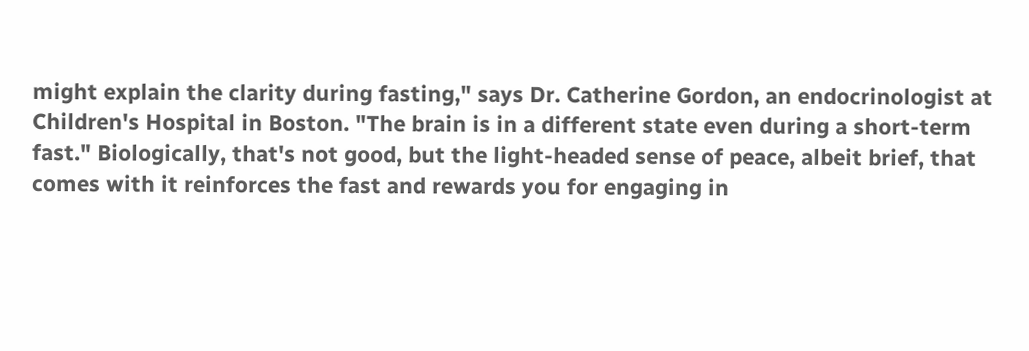might explain the clarity during fasting," says Dr. Catherine Gordon, an endocrinologist at Children's Hospital in Boston. "The brain is in a different state even during a short-term fast." Biologically, that's not good, but the light-headed sense of peace, albeit brief, that comes with it reinforces the fast and rewards you for engaging in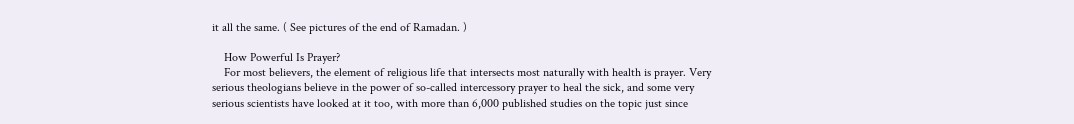it all the same. ( See pictures of the end of Ramadan. )

    How Powerful Is Prayer?
    For most believers, the element of religious life that intersects most naturally with health is prayer. Very serious theologians believe in the power of so-called intercessory prayer to heal the sick, and some very serious scientists have looked at it too, with more than 6,000 published studies on the topic just since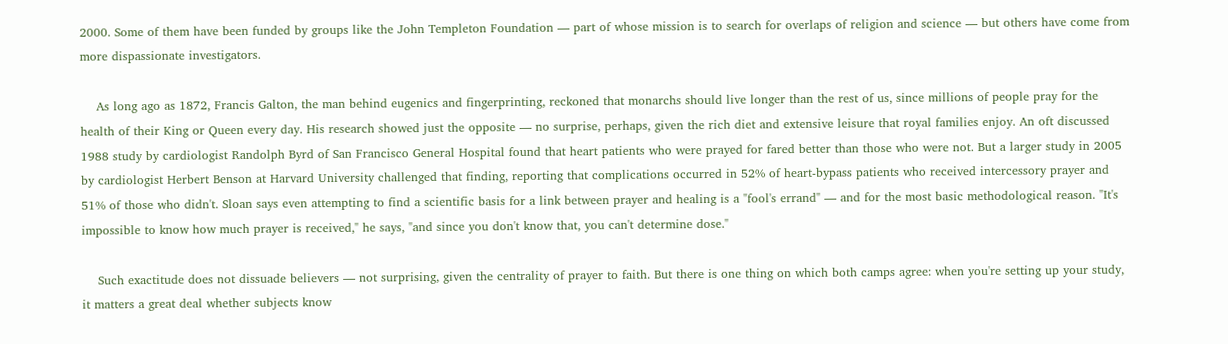2000. Some of them have been funded by groups like the John Templeton Foundation — part of whose mission is to search for overlaps of religion and science — but others have come from more dispassionate investigators.

    As long ago as 1872, Francis Galton, the man behind eugenics and fingerprinting, reckoned that monarchs should live longer than the rest of us, since millions of people pray for the health of their King or Queen every day. His research showed just the opposite — no surprise, perhaps, given the rich diet and extensive leisure that royal families enjoy. An oft discussed 1988 study by cardiologist Randolph Byrd of San Francisco General Hospital found that heart patients who were prayed for fared better than those who were not. But a larger study in 2005 by cardiologist Herbert Benson at Harvard University challenged that finding, reporting that complications occurred in 52% of heart-bypass patients who received intercessory prayer and 51% of those who didn't. Sloan says even attempting to find a scientific basis for a link between prayer and healing is a "fool's errand" — and for the most basic methodological reason. "It's impossible to know how much prayer is received," he says, "and since you don't know that, you can't determine dose."

    Such exactitude does not dissuade believers — not surprising, given the centrality of prayer to faith. But there is one thing on which both camps agree: when you're setting up your study, it matters a great deal whether subjects know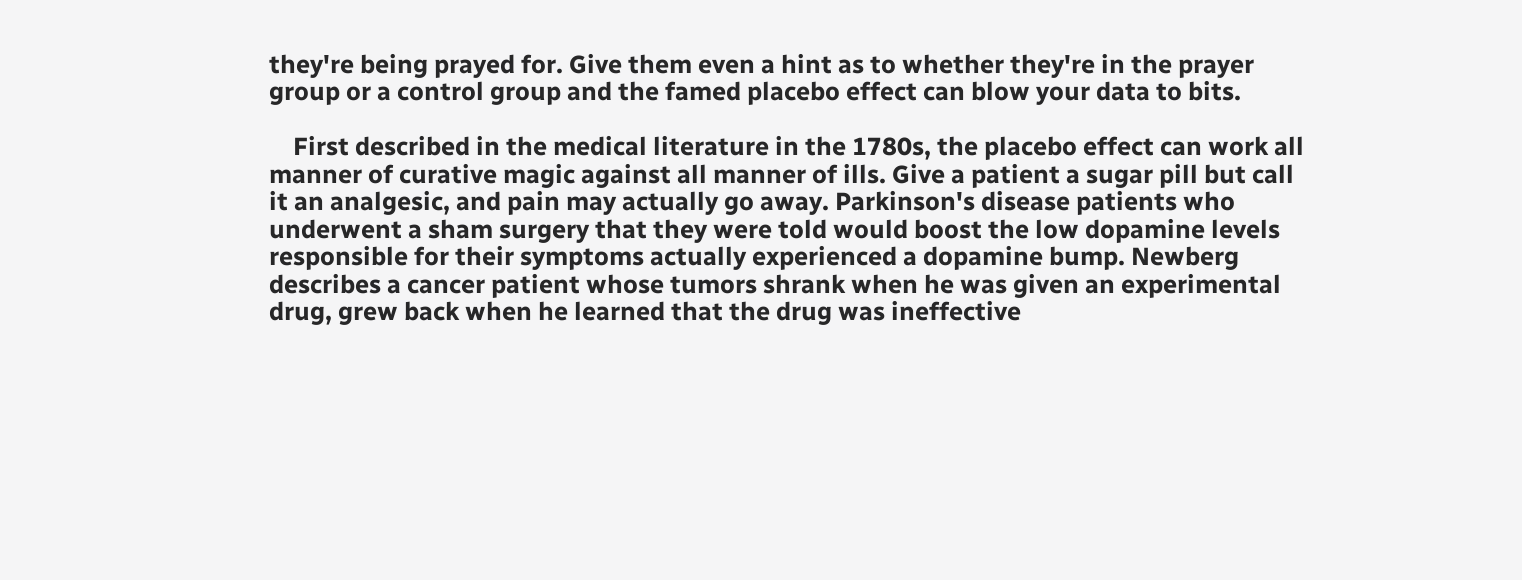they're being prayed for. Give them even a hint as to whether they're in the prayer group or a control group and the famed placebo effect can blow your data to bits.

    First described in the medical literature in the 1780s, the placebo effect can work all manner of curative magic against all manner of ills. Give a patient a sugar pill but call it an analgesic, and pain may actually go away. Parkinson's disease patients who underwent a sham surgery that they were told would boost the low dopamine levels responsible for their symptoms actually experienced a dopamine bump. Newberg describes a cancer patient whose tumors shrank when he was given an experimental drug, grew back when he learned that the drug was ineffective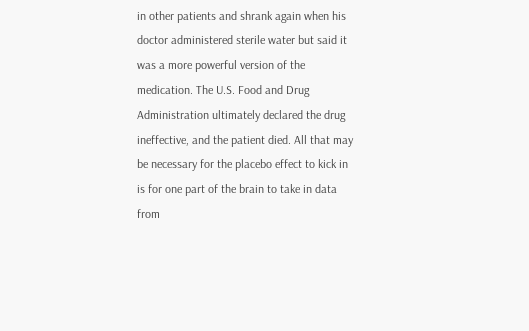in other patients and shrank again when his doctor administered sterile water but said it was a more powerful version of the medication. The U.S. Food and Drug Administration ultimately declared the drug ineffective, and the patient died. All that may be necessary for the placebo effect to kick in is for one part of the brain to take in data from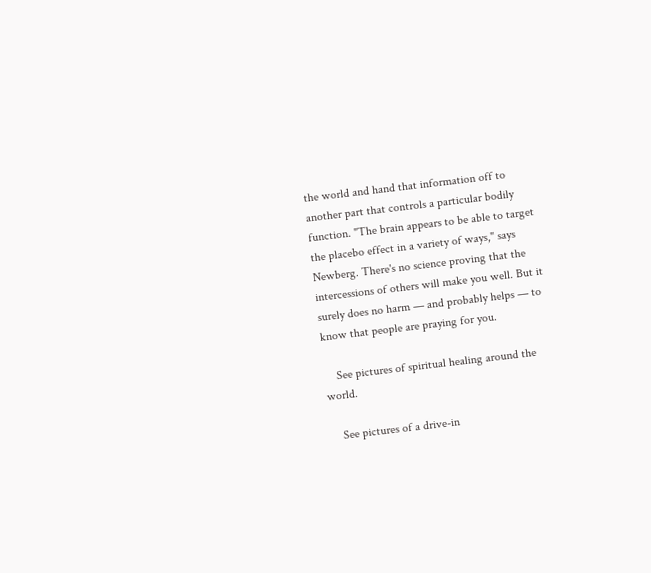the world and hand that information off to another part that controls a particular bodily function. "The brain appears to be able to target the placebo effect in a variety of ways," says Newberg. There's no science proving that the intercessions of others will make you well. But it surely does no harm — and probably helps — to know that people are praying for you.

    See pictures of spiritual healing around the world.

    See pictures of a drive-in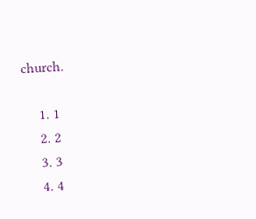church.

    1. 1
    2. 2
    3. 3
    4. 4